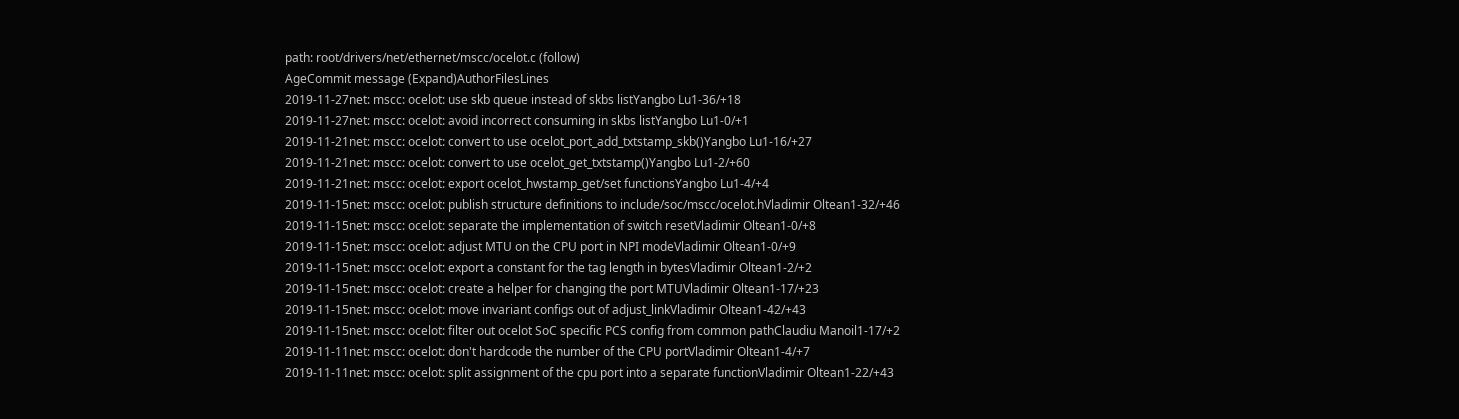path: root/drivers/net/ethernet/mscc/ocelot.c (follow)
AgeCommit message (Expand)AuthorFilesLines
2019-11-27net: mscc: ocelot: use skb queue instead of skbs listYangbo Lu1-36/+18
2019-11-27net: mscc: ocelot: avoid incorrect consuming in skbs listYangbo Lu1-0/+1
2019-11-21net: mscc: ocelot: convert to use ocelot_port_add_txtstamp_skb()Yangbo Lu1-16/+27
2019-11-21net: mscc: ocelot: convert to use ocelot_get_txtstamp()Yangbo Lu1-2/+60
2019-11-21net: mscc: ocelot: export ocelot_hwstamp_get/set functionsYangbo Lu1-4/+4
2019-11-15net: mscc: ocelot: publish structure definitions to include/soc/mscc/ocelot.hVladimir Oltean1-32/+46
2019-11-15net: mscc: ocelot: separate the implementation of switch resetVladimir Oltean1-0/+8
2019-11-15net: mscc: ocelot: adjust MTU on the CPU port in NPI modeVladimir Oltean1-0/+9
2019-11-15net: mscc: ocelot: export a constant for the tag length in bytesVladimir Oltean1-2/+2
2019-11-15net: mscc: ocelot: create a helper for changing the port MTUVladimir Oltean1-17/+23
2019-11-15net: mscc: ocelot: move invariant configs out of adjust_linkVladimir Oltean1-42/+43
2019-11-15net: mscc: ocelot: filter out ocelot SoC specific PCS config from common pathClaudiu Manoil1-17/+2
2019-11-11net: mscc: ocelot: don't hardcode the number of the CPU portVladimir Oltean1-4/+7
2019-11-11net: mscc: ocelot: split assignment of the cpu port into a separate functionVladimir Oltean1-22/+43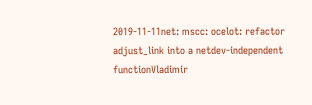2019-11-11net: mscc: ocelot: refactor adjust_link into a netdev-independent functionVladimir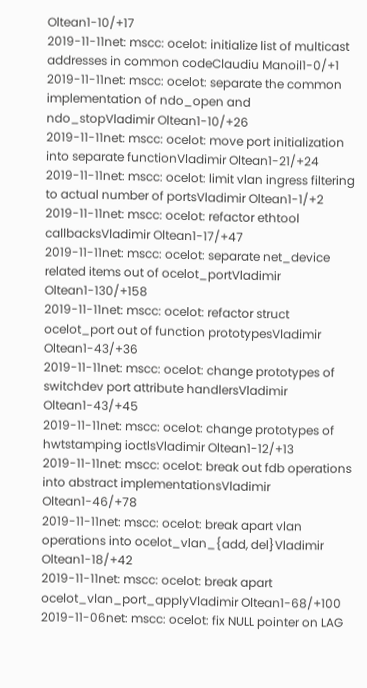Oltean1-10/+17
2019-11-11net: mscc: ocelot: initialize list of multicast addresses in common codeClaudiu Manoil1-0/+1
2019-11-11net: mscc: ocelot: separate the common implementation of ndo_open and ndo_stopVladimir Oltean1-10/+26
2019-11-11net: mscc: ocelot: move port initialization into separate functionVladimir Oltean1-21/+24
2019-11-11net: mscc: ocelot: limit vlan ingress filtering to actual number of portsVladimir Oltean1-1/+2
2019-11-11net: mscc: ocelot: refactor ethtool callbacksVladimir Oltean1-17/+47
2019-11-11net: mscc: ocelot: separate net_device related items out of ocelot_portVladimir Oltean1-130/+158
2019-11-11net: mscc: ocelot: refactor struct ocelot_port out of function prototypesVladimir Oltean1-43/+36
2019-11-11net: mscc: ocelot: change prototypes of switchdev port attribute handlersVladimir Oltean1-43/+45
2019-11-11net: mscc: ocelot: change prototypes of hwtstamping ioctlsVladimir Oltean1-12/+13
2019-11-11net: mscc: ocelot: break out fdb operations into abstract implementationsVladimir Oltean1-46/+78
2019-11-11net: mscc: ocelot: break apart vlan operations into ocelot_vlan_{add, del}Vladimir Oltean1-18/+42
2019-11-11net: mscc: ocelot: break apart ocelot_vlan_port_applyVladimir Oltean1-68/+100
2019-11-06net: mscc: ocelot: fix NULL pointer on LAG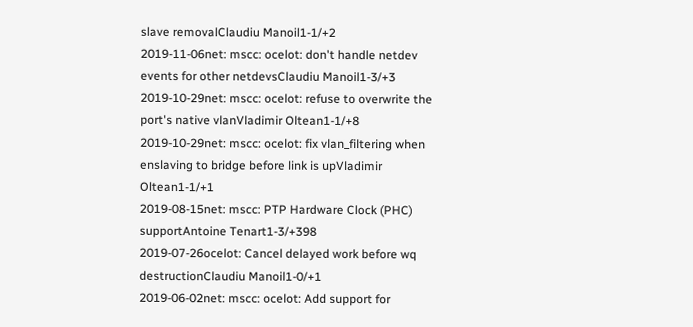slave removalClaudiu Manoil1-1/+2
2019-11-06net: mscc: ocelot: don't handle netdev events for other netdevsClaudiu Manoil1-3/+3
2019-10-29net: mscc: ocelot: refuse to overwrite the port's native vlanVladimir Oltean1-1/+8
2019-10-29net: mscc: ocelot: fix vlan_filtering when enslaving to bridge before link is upVladimir Oltean1-1/+1
2019-08-15net: mscc: PTP Hardware Clock (PHC) supportAntoine Tenart1-3/+398
2019-07-26ocelot: Cancel delayed work before wq destructionClaudiu Manoil1-0/+1
2019-06-02net: mscc: ocelot: Add support for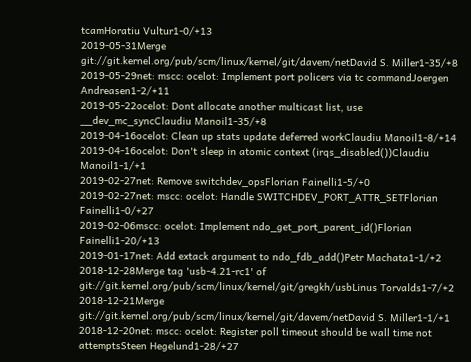tcamHoratiu Vultur1-0/+13
2019-05-31Merge git://git.kernel.org/pub/scm/linux/kernel/git/davem/netDavid S. Miller1-35/+8
2019-05-29net: mscc: ocelot: Implement port policers via tc commandJoergen Andreasen1-2/+11
2019-05-22ocelot: Dont allocate another multicast list, use __dev_mc_syncClaudiu Manoil1-35/+8
2019-04-16ocelot: Clean up stats update deferred workClaudiu Manoil1-8/+14
2019-04-16ocelot: Don't sleep in atomic context (irqs_disabled())Claudiu Manoil1-1/+1
2019-02-27net: Remove switchdev_opsFlorian Fainelli1-5/+0
2019-02-27net: mscc: ocelot: Handle SWITCHDEV_PORT_ATTR_SETFlorian Fainelli1-0/+27
2019-02-06mscc: ocelot: Implement ndo_get_port_parent_id()Florian Fainelli1-20/+13
2019-01-17net: Add extack argument to ndo_fdb_add()Petr Machata1-1/+2
2018-12-28Merge tag 'usb-4.21-rc1' of git://git.kernel.org/pub/scm/linux/kernel/git/gregkh/usbLinus Torvalds1-7/+2
2018-12-21Merge git://git.kernel.org/pub/scm/linux/kernel/git/davem/netDavid S. Miller1-1/+1
2018-12-20net: mscc: ocelot: Register poll timeout should be wall time not attemptsSteen Hegelund1-28/+27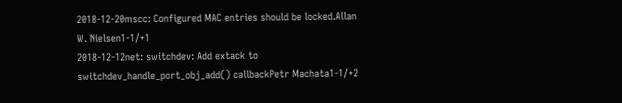2018-12-20mscc: Configured MAC entries should be locked.Allan W. Nielsen1-1/+1
2018-12-12net: switchdev: Add extack to switchdev_handle_port_obj_add() callbackPetr Machata1-1/+2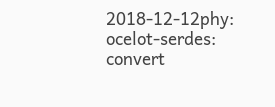2018-12-12phy: ocelot-serdes: convert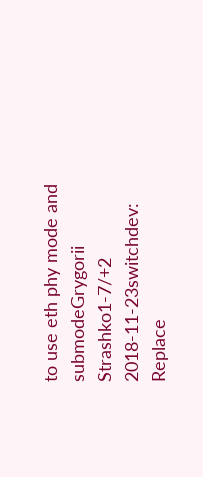to use eth phy mode and submodeGrygorii Strashko1-7/+2
2018-11-23switchdev: Replace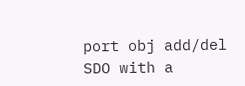port obj add/del SDO with a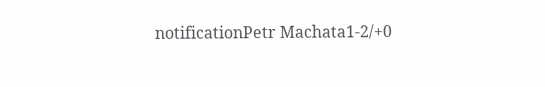notificationPetr Machata1-2/+0